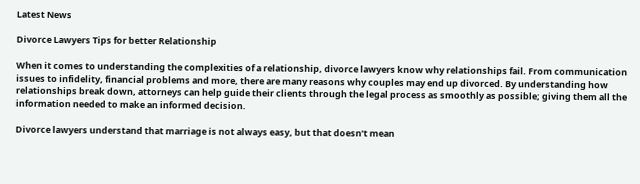Latest News

Divorce Lawyers Tips for better Relationship

When it comes to understanding the complexities of a relationship, divorce lawyers know why relationships fail. From communication issues to infidelity, financial problems and more, there are many reasons why couples may end up divorced. By understanding how relationships break down, attorneys can help guide their clients through the legal process as smoothly as possible; giving them all the information needed to make an informed decision.

Divorce lawyers understand that marriage is not always easy, but that doesn’t mean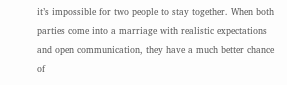it’s impossible for two people to stay together. When both parties come into a marriage with realistic expectations and open communication, they have a much better chance of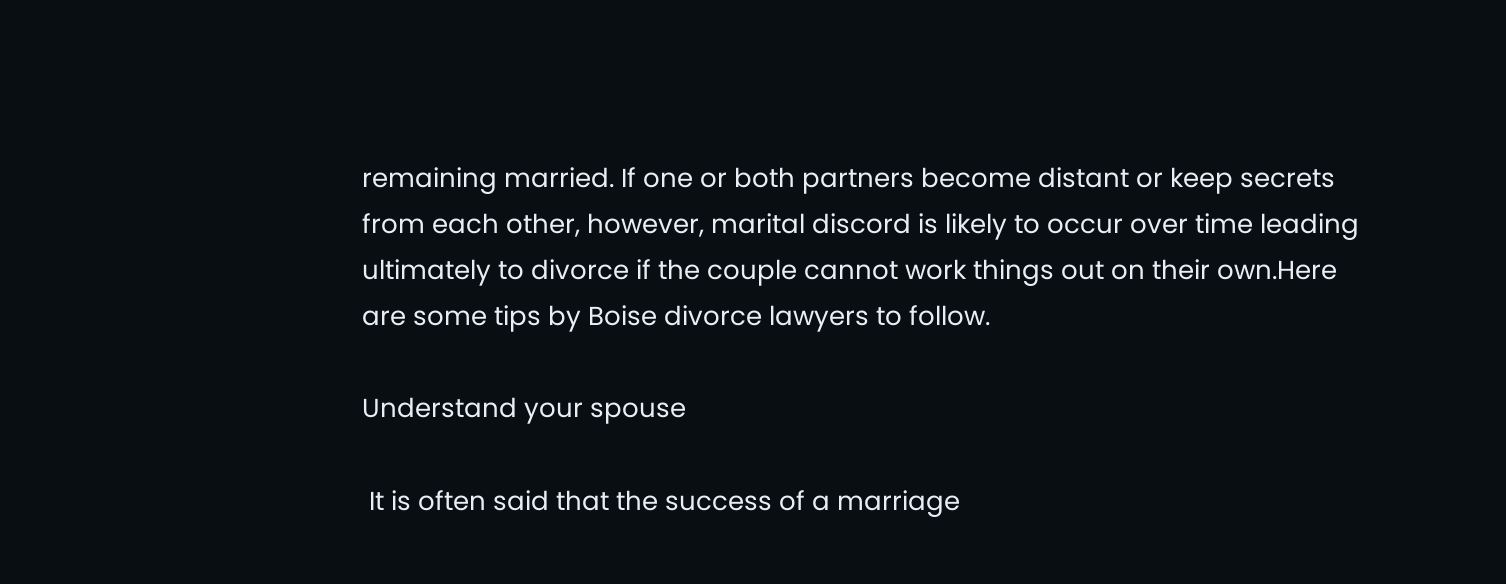remaining married. If one or both partners become distant or keep secrets from each other, however, marital discord is likely to occur over time leading ultimately to divorce if the couple cannot work things out on their own.Here are some tips by Boise divorce lawyers to follow.

Understand your spouse

 It is often said that the success of a marriage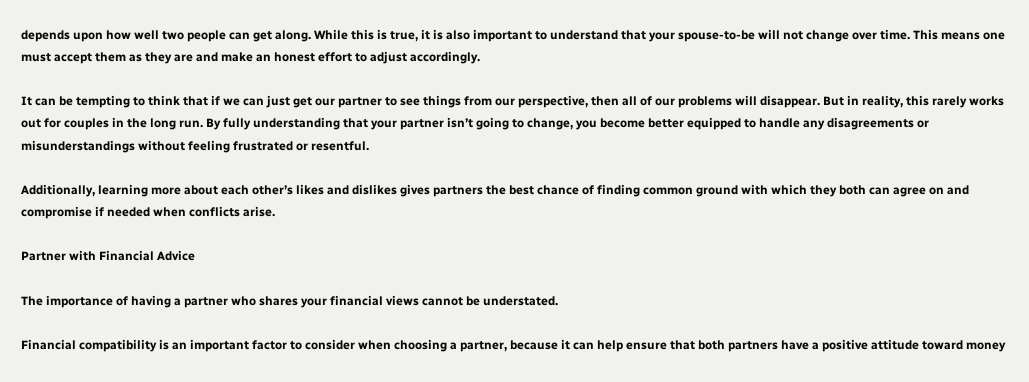depends upon how well two people can get along. While this is true, it is also important to understand that your spouse-to-be will not change over time. This means one must accept them as they are and make an honest effort to adjust accordingly.

It can be tempting to think that if we can just get our partner to see things from our perspective, then all of our problems will disappear. But in reality, this rarely works out for couples in the long run. By fully understanding that your partner isn’t going to change, you become better equipped to handle any disagreements or misunderstandings without feeling frustrated or resentful.

Additionally, learning more about each other’s likes and dislikes gives partners the best chance of finding common ground with which they both can agree on and compromise if needed when conflicts arise.

Partner with Financial Advice

The importance of having a partner who shares your financial views cannot be understated.

Financial compatibility is an important factor to consider when choosing a partner, because it can help ensure that both partners have a positive attitude toward money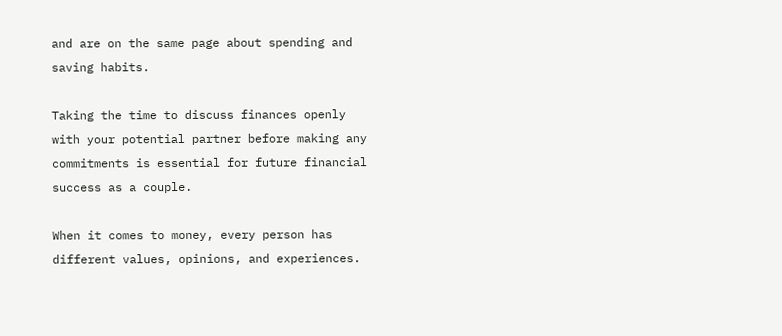and are on the same page about spending and saving habits.

Taking the time to discuss finances openly with your potential partner before making any commitments is essential for future financial success as a couple.

When it comes to money, every person has different values, opinions, and experiences.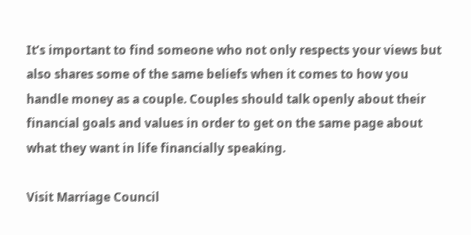It’s important to find someone who not only respects your views but also shares some of the same beliefs when it comes to how you handle money as a couple. Couples should talk openly about their financial goals and values in order to get on the same page about what they want in life financially speaking.

Visit Marriage Council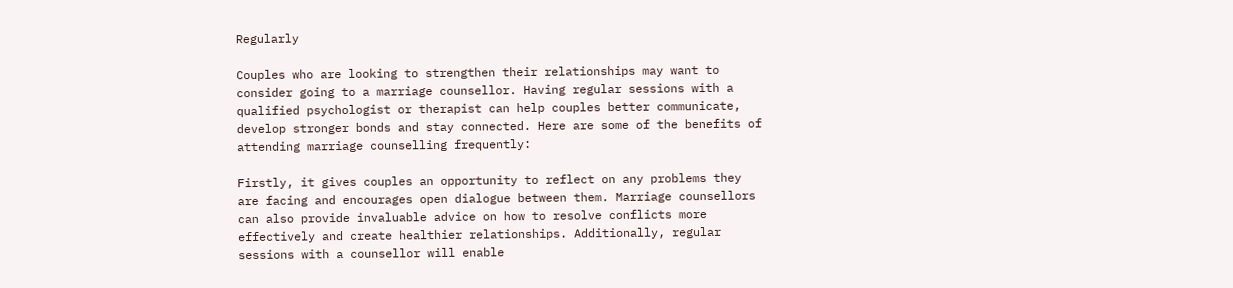Regularly

Couples who are looking to strengthen their relationships may want to consider going to a marriage counsellor. Having regular sessions with a qualified psychologist or therapist can help couples better communicate, develop stronger bonds and stay connected. Here are some of the benefits of attending marriage counselling frequently:

Firstly, it gives couples an opportunity to reflect on any problems they are facing and encourages open dialogue between them. Marriage counsellors can also provide invaluable advice on how to resolve conflicts more effectively and create healthier relationships. Additionally, regular sessions with a counsellor will enable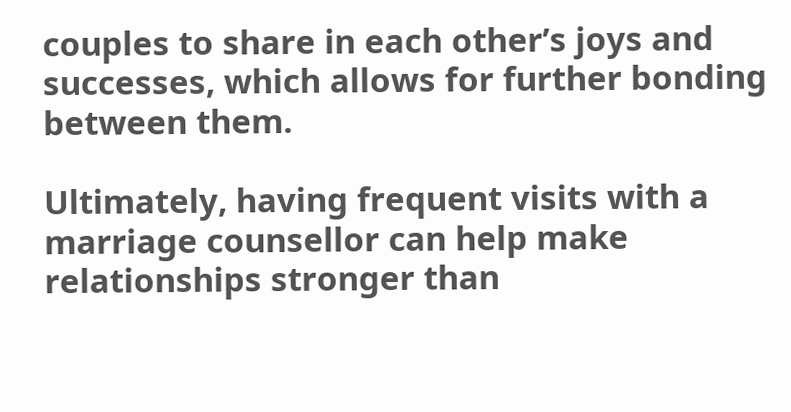couples to share in each other’s joys and successes, which allows for further bonding between them.

Ultimately, having frequent visits with a marriage counsellor can help make relationships stronger than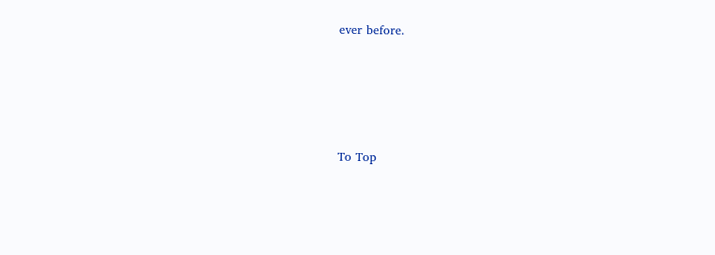ever before.





To Top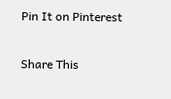Pin It on Pinterest

Share This